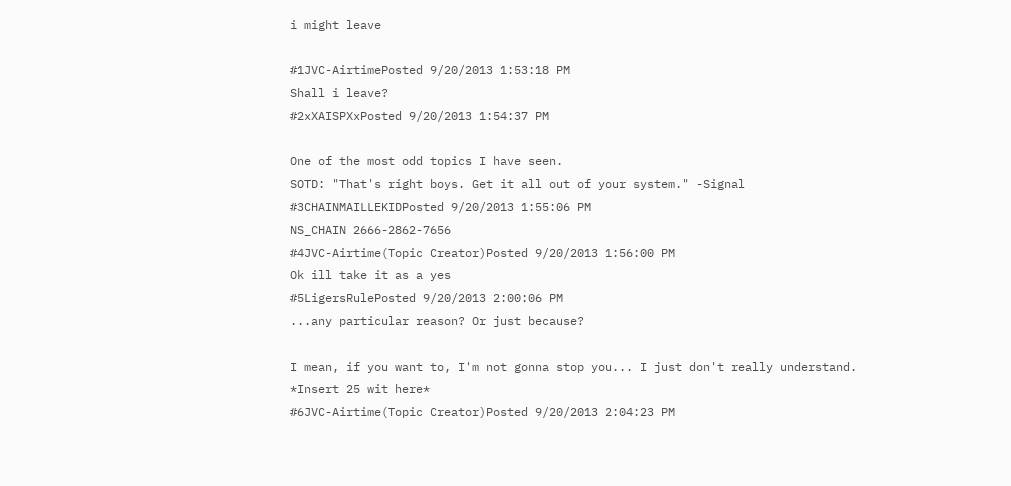i might leave

#1JVC-AirtimePosted 9/20/2013 1:53:18 PM
Shall i leave?
#2xXAISPXxPosted 9/20/2013 1:54:37 PM

One of the most odd topics I have seen.
SOTD: "That's right boys. Get it all out of your system." -Signal
#3CHAINMAILLEKIDPosted 9/20/2013 1:55:06 PM
NS_CHAIN 2666-2862-7656
#4JVC-Airtime(Topic Creator)Posted 9/20/2013 1:56:00 PM
Ok ill take it as a yes
#5LigersRulePosted 9/20/2013 2:00:06 PM
...any particular reason? Or just because?

I mean, if you want to, I'm not gonna stop you... I just don't really understand.
*Insert 25 wit here*
#6JVC-Airtime(Topic Creator)Posted 9/20/2013 2:04:23 PM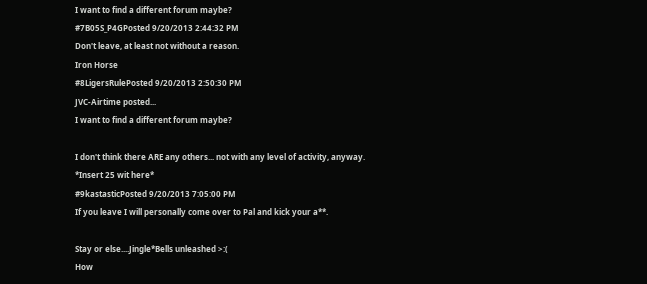I want to find a different forum maybe?
#7B05S_P4GPosted 9/20/2013 2:44:32 PM
Don't leave, at least not without a reason.
Iron Horse
#8LigersRulePosted 9/20/2013 2:50:30 PM
JVC-Airtime posted...
I want to find a different forum maybe?

I don't think there ARE any others... not with any level of activity, anyway.
*Insert 25 wit here*
#9kastasticPosted 9/20/2013 7:05:00 PM
If you leave I will personally come over to Pal and kick your a**.

Stay or else....Jingle*Bells unleashed >:(
How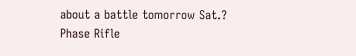about a battle tomorrow Sat.?
Phase Rifle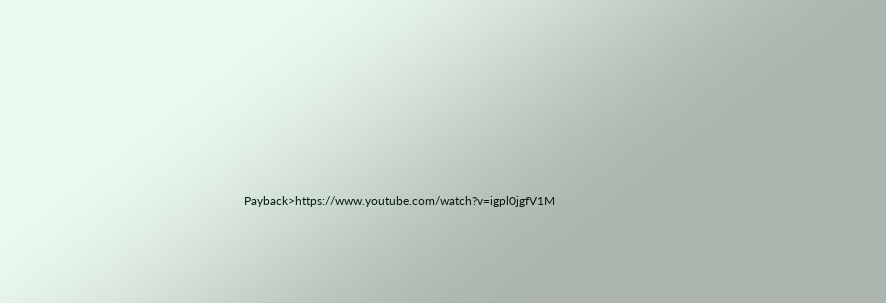Payback>https://www.youtube.com/watch?v=igpl0jgfV1M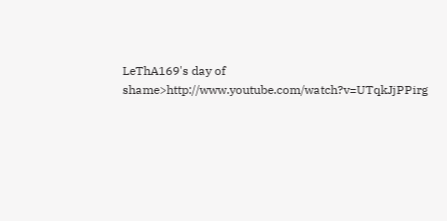LeThA169's day of shame>http://www.youtube.com/watch?v=UTqkJjPPirg